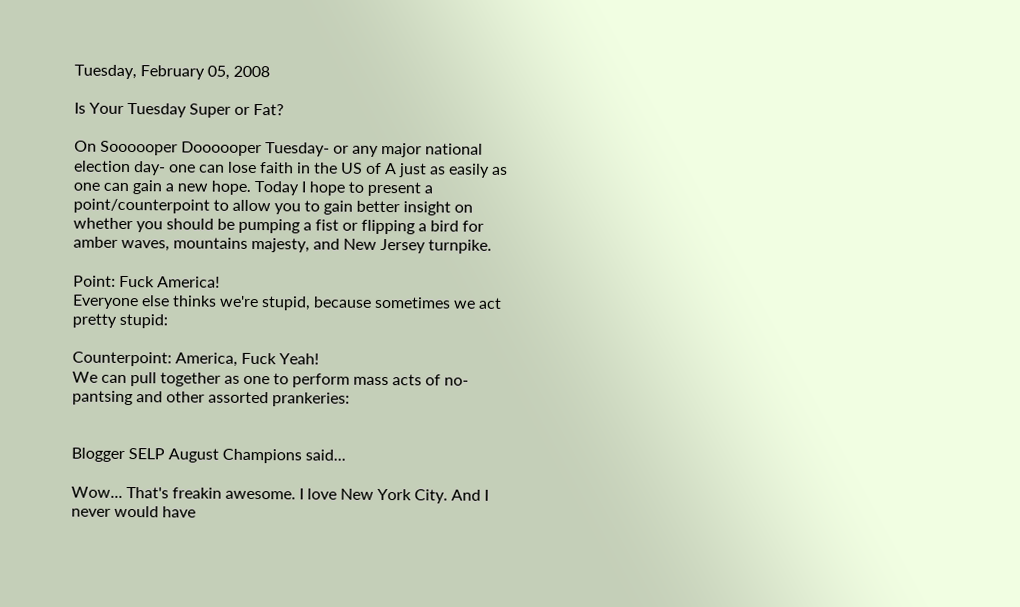Tuesday, February 05, 2008

Is Your Tuesday Super or Fat?

On Soooooper Doooooper Tuesday- or any major national election day- one can lose faith in the US of A just as easily as one can gain a new hope. Today I hope to present a point/counterpoint to allow you to gain better insight on whether you should be pumping a fist or flipping a bird for amber waves, mountains majesty, and New Jersey turnpike.

Point: Fuck America!
Everyone else thinks we're stupid, because sometimes we act pretty stupid:

Counterpoint: America, Fuck Yeah!
We can pull together as one to perform mass acts of no-pantsing and other assorted prankeries:


Blogger SELP August Champions said...

Wow... That's freakin awesome. I love New York City. And I never would have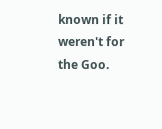known if it weren't for the Goo.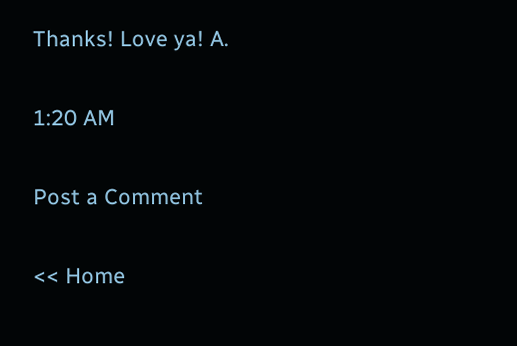Thanks! Love ya! A.

1:20 AM

Post a Comment

<< Home